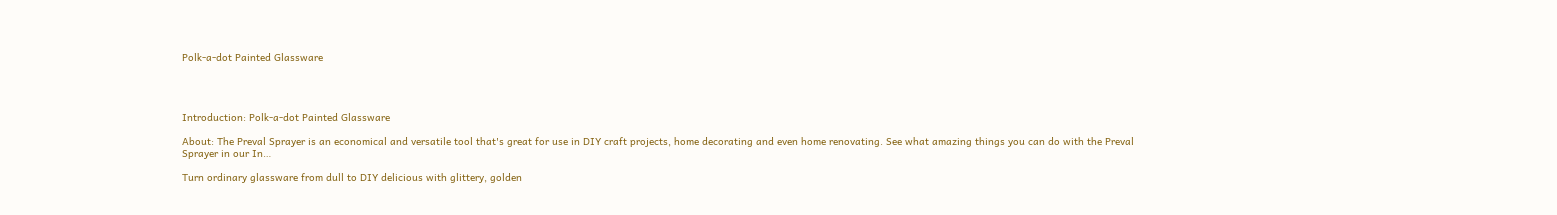Polk-a-dot Painted Glassware




Introduction: Polk-a-dot Painted Glassware

About: The Preval Sprayer is an economical and versatile tool that's great for use in DIY craft projects, home decorating and even home renovating. See what amazing things you can do with the Preval Sprayer in our In…

Turn ordinary glassware from dull to DIY delicious with glittery, golden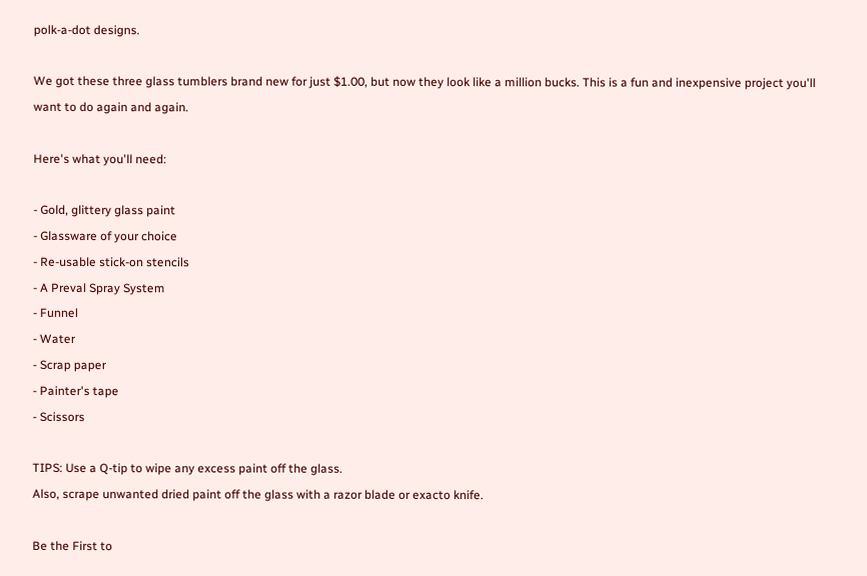polk-a-dot designs.

We got these three glass tumblers brand new for just $1.00, but now they look like a million bucks. This is a fun and inexpensive project you'll want to do again and again.

Here's what you'll need:

- Gold, glittery glass paint
- Glassware of your choice
- Re-usable stick-on stencils
- A Preval Spray System
- Funnel
- Water
- Scrap paper
- Painter's tape
- Scissors

TIPS: Use a Q-tip to wipe any excess paint off the glass.
Also, scrape unwanted dried paint off the glass with a razor blade or exacto knife.

Be the First to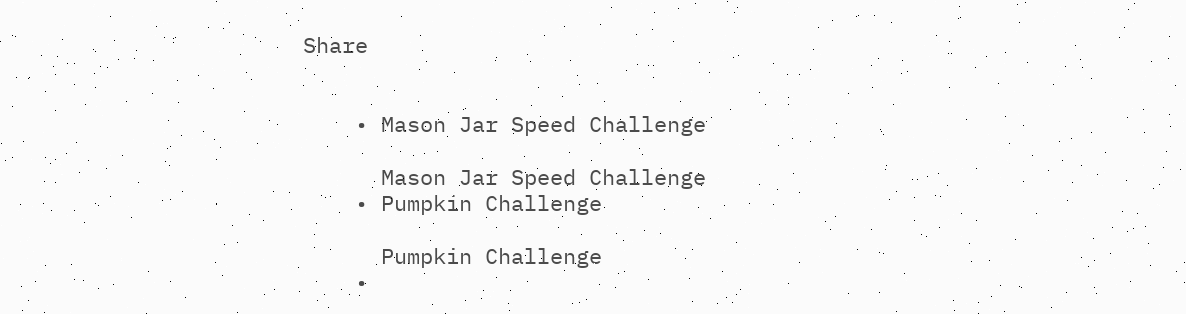Share


    • Mason Jar Speed Challenge

      Mason Jar Speed Challenge
    • Pumpkin Challenge

      Pumpkin Challenge
    •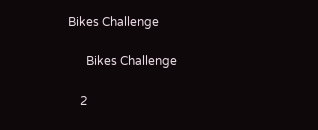Bikes Challenge

      Bikes Challenge

    2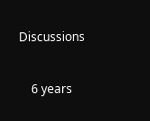Discussions


    6 years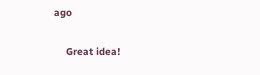ago

    Great idea!